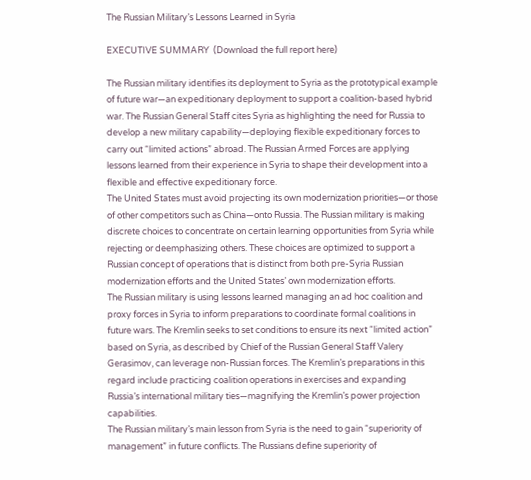The Russian Military’s Lessons Learned in Syria

EXECUTIVE SUMMARY  (Download the full report here)

The Russian military identifies its deployment to Syria as the prototypical example of future war—an expeditionary deployment to support a coalition-based hybrid war. The Russian General Staff cites Syria as highlighting the need for Russia to develop a new military capability—deploying flexible expeditionary forces to carry out “limited actions” abroad. The Russian Armed Forces are applying lessons learned from their experience in Syria to shape their development into a flexible and effective expeditionary force.
The United States must avoid projecting its own modernization priorities—or those of other competitors such as China—onto Russia. The Russian military is making discrete choices to concentrate on certain learning opportunities from Syria while rejecting or deemphasizing others. These choices are optimized to support a Russian concept of operations that is distinct from both pre-Syria Russian modernization efforts and the United States’ own modernization efforts.
The Russian military is using lessons learned managing an ad hoc coalition and proxy forces in Syria to inform preparations to coordinate formal coalitions in future wars. The Kremlin seeks to set conditions to ensure its next “limited action” based on Syria, as described by Chief of the Russian General Staff Valery Gerasimov, can leverage non-Russian forces. The Kremlin’s preparations in this regard include practicing coalition operations in exercises and expanding Russia’s international military ties—magnifying the Kremlin’s power projection capabilities.
The Russian military’s main lesson from Syria is the need to gain “superiority of management” in future conflicts. The Russians define superiority of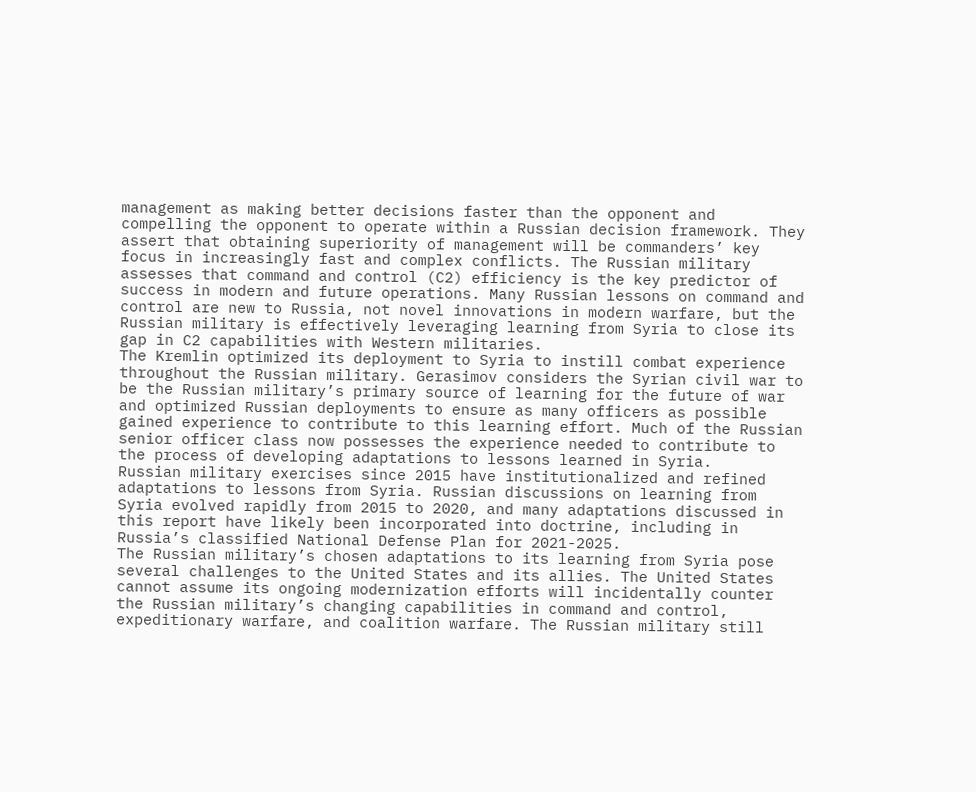management as making better decisions faster than the opponent and compelling the opponent to operate within a Russian decision framework. They assert that obtaining superiority of management will be commanders’ key focus in increasingly fast and complex conflicts. The Russian military assesses that command and control (C2) efficiency is the key predictor of success in modern and future operations. Many Russian lessons on command and control are new to Russia, not novel innovations in modern warfare, but the Russian military is effectively leveraging learning from Syria to close its gap in C2 capabilities with Western militaries.
The Kremlin optimized its deployment to Syria to instill combat experience throughout the Russian military. Gerasimov considers the Syrian civil war to be the Russian military’s primary source of learning for the future of war and optimized Russian deployments to ensure as many officers as possible gained experience to contribute to this learning effort. Much of the Russian senior officer class now possesses the experience needed to contribute to the process of developing adaptations to lessons learned in Syria.
Russian military exercises since 2015 have institutionalized and refined adaptations to lessons from Syria. Russian discussions on learning from Syria evolved rapidly from 2015 to 2020, and many adaptations discussed in this report have likely been incorporated into doctrine, including in Russia’s classified National Defense Plan for 2021-2025.
The Russian military’s chosen adaptations to its learning from Syria pose several challenges to the United States and its allies. The United States cannot assume its ongoing modernization efforts will incidentally counter the Russian military’s changing capabilities in command and control, expeditionary warfare, and coalition warfare. The Russian military still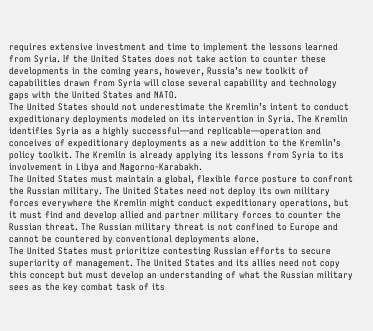requires extensive investment and time to implement the lessons learned from Syria. If the United States does not take action to counter these developments in the coming years, however, Russia’s new toolkit of capabilities drawn from Syria will close several capability and technology gaps with the United States and NATO.
The United States should not underestimate the Kremlin’s intent to conduct expeditionary deployments modeled on its intervention in Syria. The Kremlin identifies Syria as a highly successful—and replicable—operation and conceives of expeditionary deployments as a new addition to the Kremlin’s policy toolkit. The Kremlin is already applying its lessons from Syria to its involvement in Libya and Nagorno-Karabakh.
The United States must maintain a global, flexible force posture to confront the Russian military. The United States need not deploy its own military forces everywhere the Kremlin might conduct expeditionary operations, but it must find and develop allied and partner military forces to counter the Russian threat. The Russian military threat is not confined to Europe and cannot be countered by conventional deployments alone.
The United States must prioritize contesting Russian efforts to secure superiority of management. The United States and its allies need not copy this concept but must develop an understanding of what the Russian military sees as the key combat task of its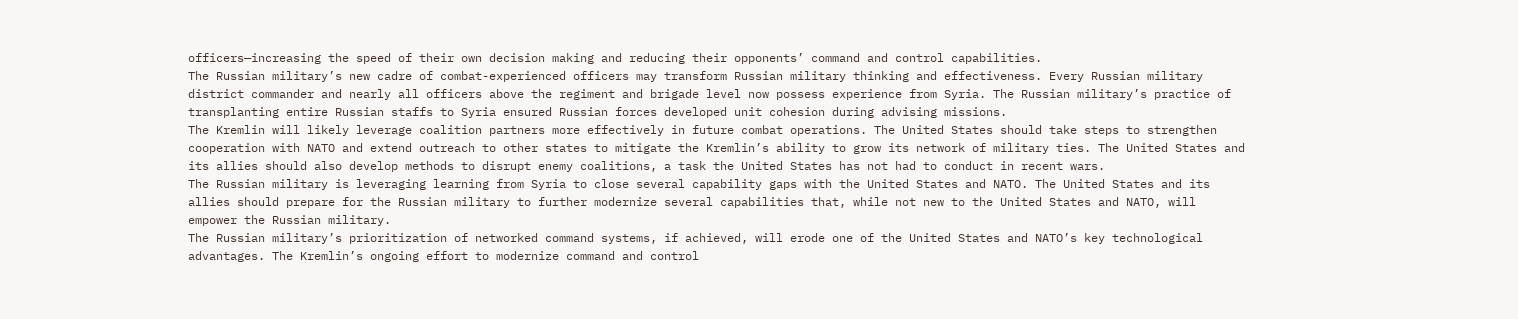officers—increasing the speed of their own decision making and reducing their opponents’ command and control capabilities.
The Russian military’s new cadre of combat-experienced officers may transform Russian military thinking and effectiveness. Every Russian military district commander and nearly all officers above the regiment and brigade level now possess experience from Syria. The Russian military’s practice of transplanting entire Russian staffs to Syria ensured Russian forces developed unit cohesion during advising missions.
The Kremlin will likely leverage coalition partners more effectively in future combat operations. The United States should take steps to strengthen cooperation with NATO and extend outreach to other states to mitigate the Kremlin’s ability to grow its network of military ties. The United States and its allies should also develop methods to disrupt enemy coalitions, a task the United States has not had to conduct in recent wars.
The Russian military is leveraging learning from Syria to close several capability gaps with the United States and NATO. The United States and its allies should prepare for the Russian military to further modernize several capabilities that, while not new to the United States and NATO, will empower the Russian military.
The Russian military’s prioritization of networked command systems, if achieved, will erode one of the United States and NATO’s key technological advantages. The Kremlin’s ongoing effort to modernize command and control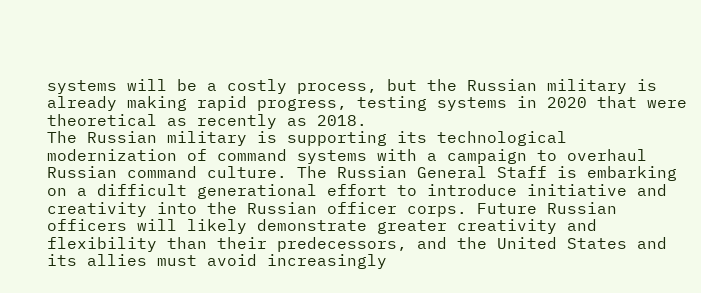systems will be a costly process, but the Russian military is already making rapid progress, testing systems in 2020 that were theoretical as recently as 2018.
The Russian military is supporting its technological modernization of command systems with a campaign to overhaul Russian command culture. The Russian General Staff is embarking on a difficult generational effort to introduce initiative and creativity into the Russian officer corps. Future Russian officers will likely demonstrate greater creativity and flexibility than their predecessors, and the United States and its allies must avoid increasingly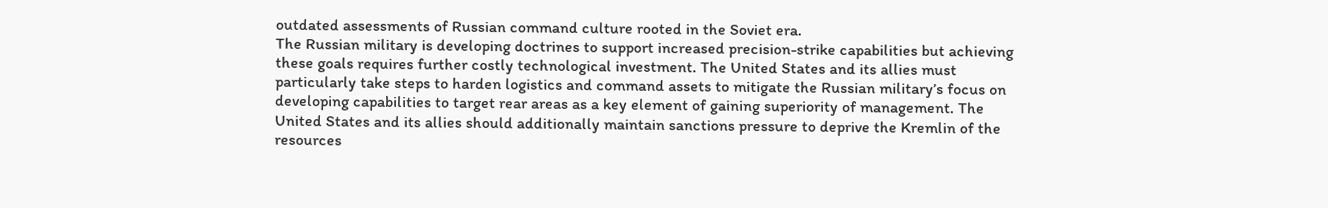outdated assessments of Russian command culture rooted in the Soviet era.
The Russian military is developing doctrines to support increased precision-strike capabilities but achieving these goals requires further costly technological investment. The United States and its allies must particularly take steps to harden logistics and command assets to mitigate the Russian military’s focus on developing capabilities to target rear areas as a key element of gaining superiority of management. The United States and its allies should additionally maintain sanctions pressure to deprive the Kremlin of the resources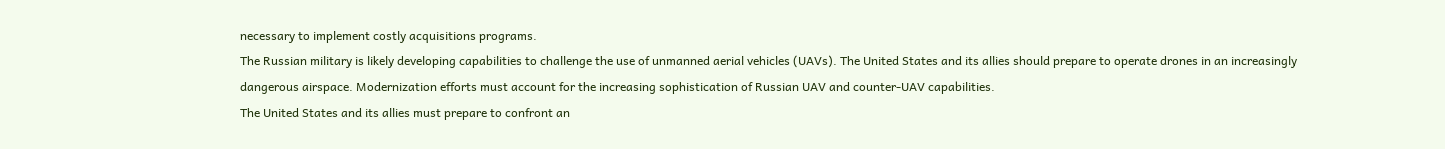necessary to implement costly acquisitions programs.
The Russian military is likely developing capabilities to challenge the use of unmanned aerial vehicles (UAVs). The United States and its allies should prepare to operate drones in an increasingly dangerous airspace. Modernization efforts must account for the increasing sophistication of Russian UAV and counter-UAV capabilities.
The United States and its allies must prepare to confront an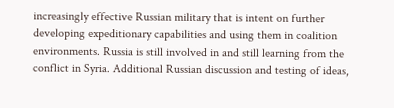increasingly effective Russian military that is intent on further developing expeditionary capabilities and using them in coalition environments. Russia is still involved in and still learning from the conflict in Syria. Additional Russian discussion and testing of ideas,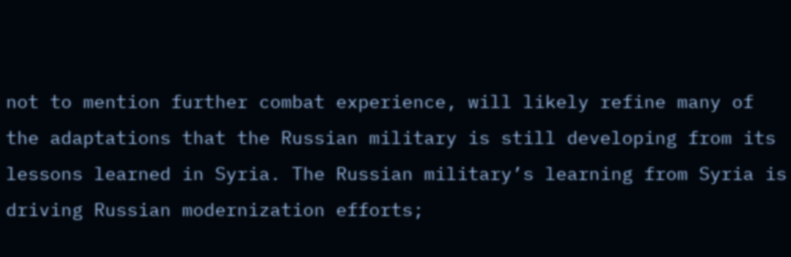not to mention further combat experience, will likely refine many of the adaptations that the Russian military is still developing from its lessons learned in Syria. The Russian military’s learning from Syria is driving Russian modernization efforts;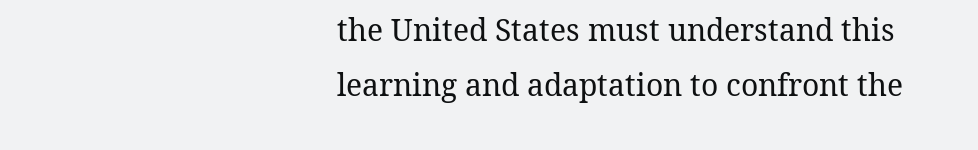the United States must understand this learning and adaptation to confront the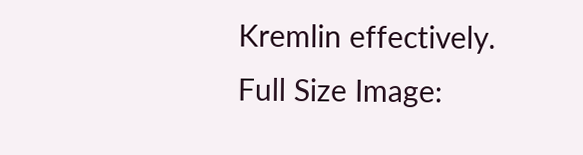Kremlin effectively.
Full Size Image: